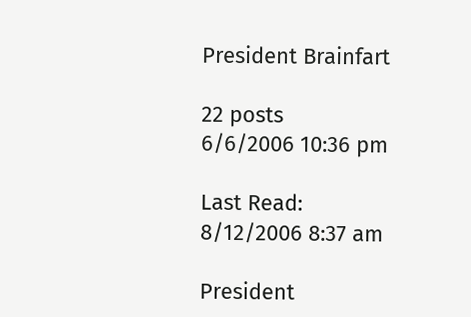President Brainfart

22 posts
6/6/2006 10:36 pm

Last Read:
8/12/2006 8:37 am

President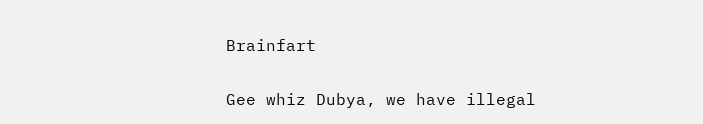Brainfart

Gee whiz Dubya, we have illegal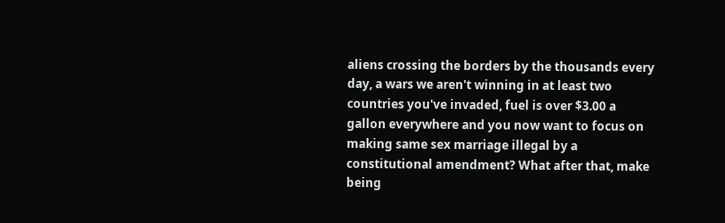aliens crossing the borders by the thousands every day, a wars we aren't winning in at least two countries you've invaded, fuel is over $3.00 a gallon everywhere and you now want to focus on making same sex marriage illegal by a constitutional amendment? What after that, make being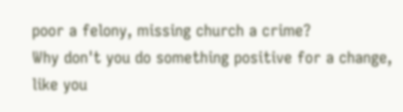poor a felony, missing church a crime?
Why don't you do something positive for a change, like you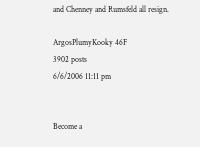and Chenney and Rumsfeld all resign.

ArgosPlumyKooky 46F
3902 posts
6/6/2006 11:11 pm


Become a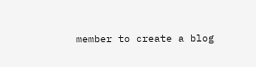member to create a blog